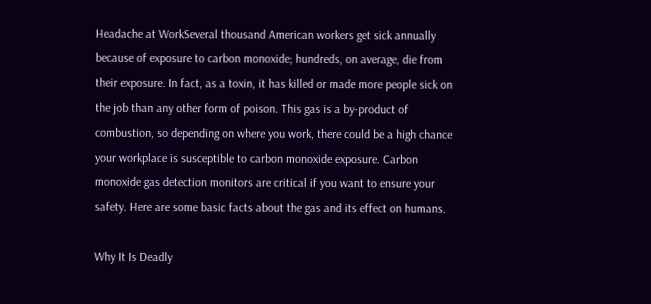Headache at WorkSeveral thousand American workers get sick annually because of exposure to carbon monoxide; hundreds, on average, die from their exposure. In fact, as a toxin, it has killed or made more people sick on the job than any other form of poison. This gas is a by-product of combustion, so depending on where you work, there could be a high chance your workplace is susceptible to carbon monoxide exposure. Carbon monoxide gas detection monitors are critical if you want to ensure your safety. Here are some basic facts about the gas and its effect on humans.

Why It Is Deadly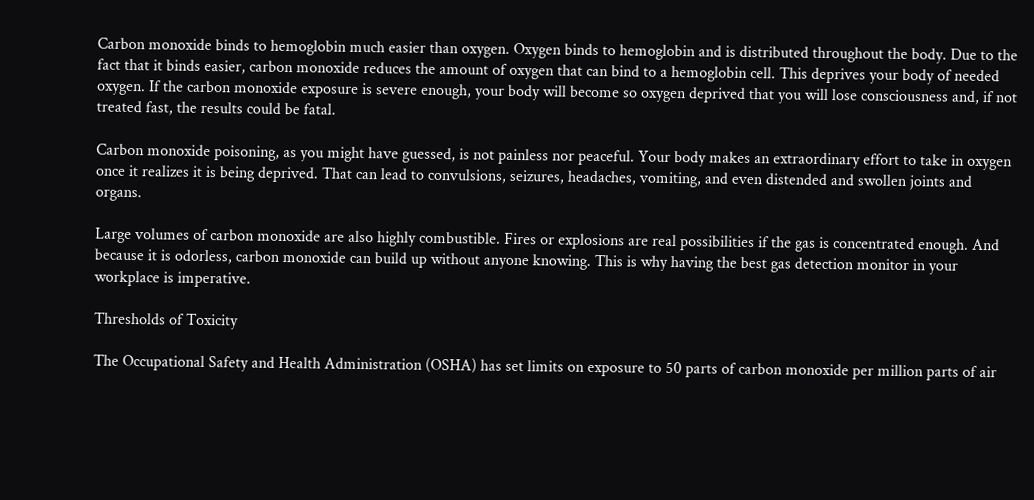Carbon monoxide binds to hemoglobin much easier than oxygen. Oxygen binds to hemoglobin and is distributed throughout the body. Due to the fact that it binds easier, carbon monoxide reduces the amount of oxygen that can bind to a hemoglobin cell. This deprives your body of needed oxygen. If the carbon monoxide exposure is severe enough, your body will become so oxygen deprived that you will lose consciousness and, if not treated fast, the results could be fatal.

Carbon monoxide poisoning, as you might have guessed, is not painless nor peaceful. Your body makes an extraordinary effort to take in oxygen once it realizes it is being deprived. That can lead to convulsions, seizures, headaches, vomiting, and even distended and swollen joints and organs.

Large volumes of carbon monoxide are also highly combustible. Fires or explosions are real possibilities if the gas is concentrated enough. And because it is odorless, carbon monoxide can build up without anyone knowing. This is why having the best gas detection monitor in your workplace is imperative.

Thresholds of Toxicity

The Occupational Safety and Health Administration (OSHA) has set limits on exposure to 50 parts of carbon monoxide per million parts of air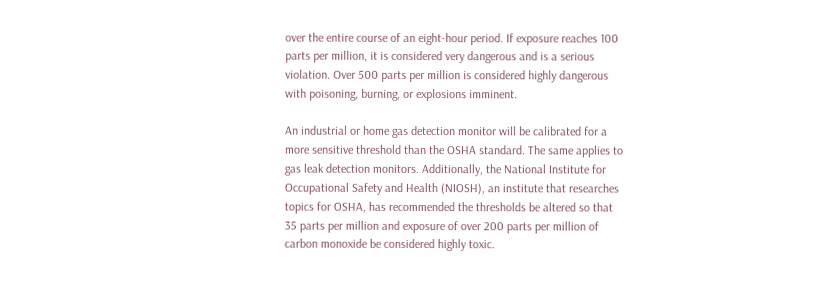over the entire course of an eight-hour period. If exposure reaches 100 parts per million, it is considered very dangerous and is a serious violation. Over 500 parts per million is considered highly dangerous with poisoning, burning, or explosions imminent.

An industrial or home gas detection monitor will be calibrated for a more sensitive threshold than the OSHA standard. The same applies to gas leak detection monitors. Additionally, the National Institute for Occupational Safety and Health (NIOSH), an institute that researches topics for OSHA, has recommended the thresholds be altered so that 35 parts per million and exposure of over 200 parts per million of carbon monoxide be considered highly toxic.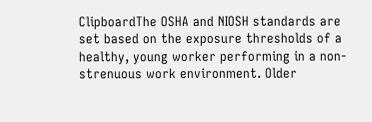ClipboardThe OSHA and NIOSH standards are set based on the exposure thresholds of a healthy, young worker performing in a non-strenuous work environment. Older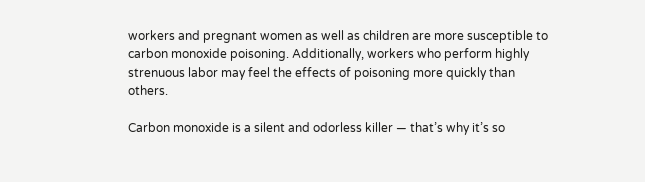workers and pregnant women as well as children are more susceptible to carbon monoxide poisoning. Additionally, workers who perform highly strenuous labor may feel the effects of poisoning more quickly than others.

Carbon monoxide is a silent and odorless killer — that’s why it’s so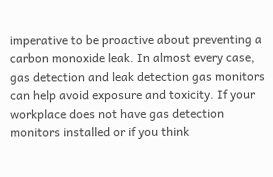imperative to be proactive about preventing a carbon monoxide leak. In almost every case, gas detection and leak detection gas monitors can help avoid exposure and toxicity. If your workplace does not have gas detection monitors installed or if you think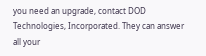you need an upgrade, contact DOD Technologies, Incorporated. They can answer all your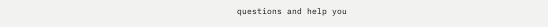questions and help you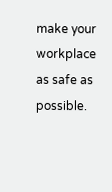make your workplace as safe as possible.